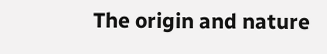The origin and nature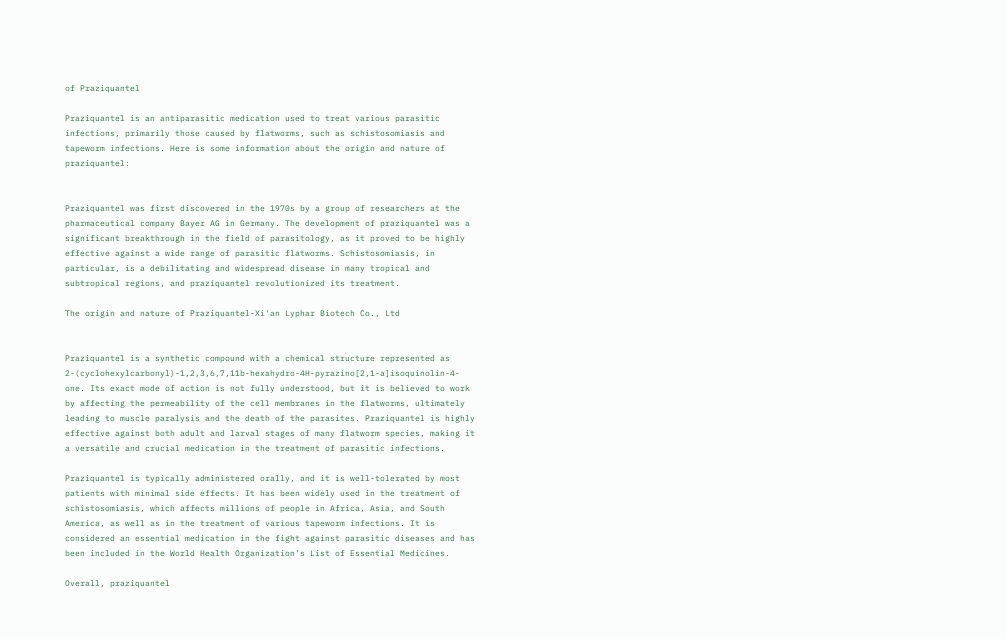of Praziquantel

Praziquantel is an antiparasitic medication used to treat various parasitic infections, primarily those caused by flatworms, such as schistosomiasis and tapeworm infections. Here is some information about the origin and nature of praziquantel:


Praziquantel was first discovered in the 1970s by a group of researchers at the pharmaceutical company Bayer AG in Germany. The development of praziquantel was a significant breakthrough in the field of parasitology, as it proved to be highly effective against a wide range of parasitic flatworms. Schistosomiasis, in particular, is a debilitating and widespread disease in many tropical and subtropical regions, and praziquantel revolutionized its treatment.

The origin and nature of Praziquantel-Xi'an Lyphar Biotech Co., Ltd


Praziquantel is a synthetic compound with a chemical structure represented as 2-(cyclohexylcarbonyl)-1,2,3,6,7,11b-hexahydro-4H-pyrazino[2,1-a]isoquinolin-4-one. Its exact mode of action is not fully understood, but it is believed to work by affecting the permeability of the cell membranes in the flatworms, ultimately leading to muscle paralysis and the death of the parasites. Praziquantel is highly effective against both adult and larval stages of many flatworm species, making it a versatile and crucial medication in the treatment of parasitic infections.

Praziquantel is typically administered orally, and it is well-tolerated by most patients with minimal side effects. It has been widely used in the treatment of schistosomiasis, which affects millions of people in Africa, Asia, and South America, as well as in the treatment of various tapeworm infections. It is considered an essential medication in the fight against parasitic diseases and has been included in the World Health Organization’s List of Essential Medicines.

Overall, praziquantel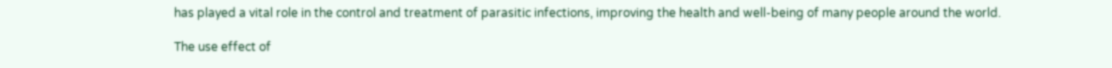has played a vital role in the control and treatment of parasitic infections, improving the health and well-being of many people around the world.

The use effect of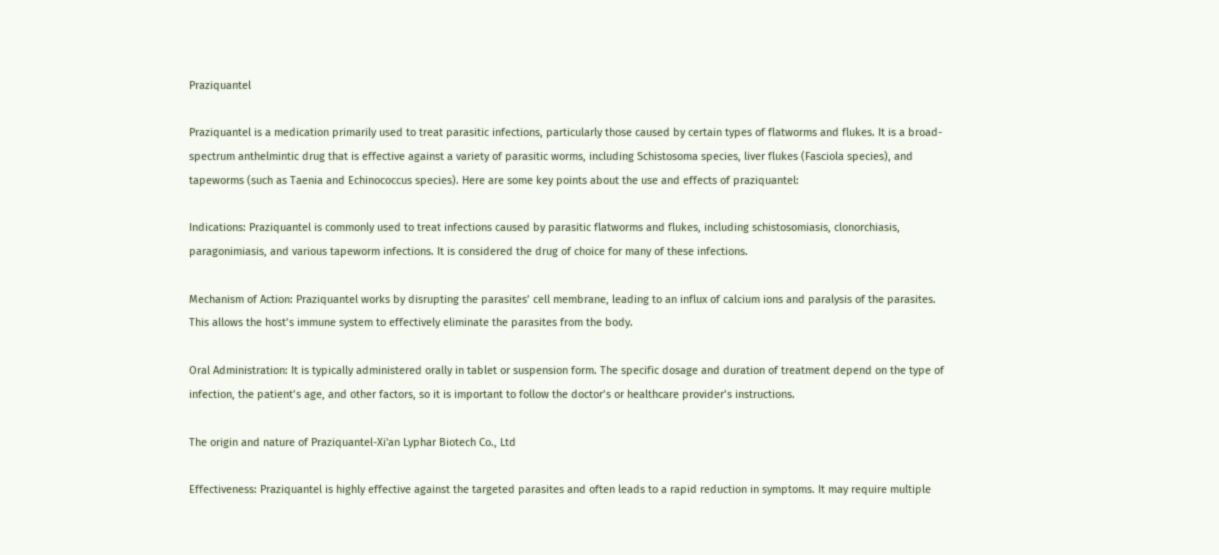Praziquantel

Praziquantel is a medication primarily used to treat parasitic infections, particularly those caused by certain types of flatworms and flukes. It is a broad-spectrum anthelmintic drug that is effective against a variety of parasitic worms, including Schistosoma species, liver flukes (Fasciola species), and tapeworms (such as Taenia and Echinococcus species). Here are some key points about the use and effects of praziquantel:

Indications: Praziquantel is commonly used to treat infections caused by parasitic flatworms and flukes, including schistosomiasis, clonorchiasis, paragonimiasis, and various tapeworm infections. It is considered the drug of choice for many of these infections.

Mechanism of Action: Praziquantel works by disrupting the parasites’ cell membrane, leading to an influx of calcium ions and paralysis of the parasites. This allows the host’s immune system to effectively eliminate the parasites from the body.

Oral Administration: It is typically administered orally in tablet or suspension form. The specific dosage and duration of treatment depend on the type of infection, the patient’s age, and other factors, so it is important to follow the doctor’s or healthcare provider’s instructions.

The origin and nature of Praziquantel-Xi'an Lyphar Biotech Co., Ltd

Effectiveness: Praziquantel is highly effective against the targeted parasites and often leads to a rapid reduction in symptoms. It may require multiple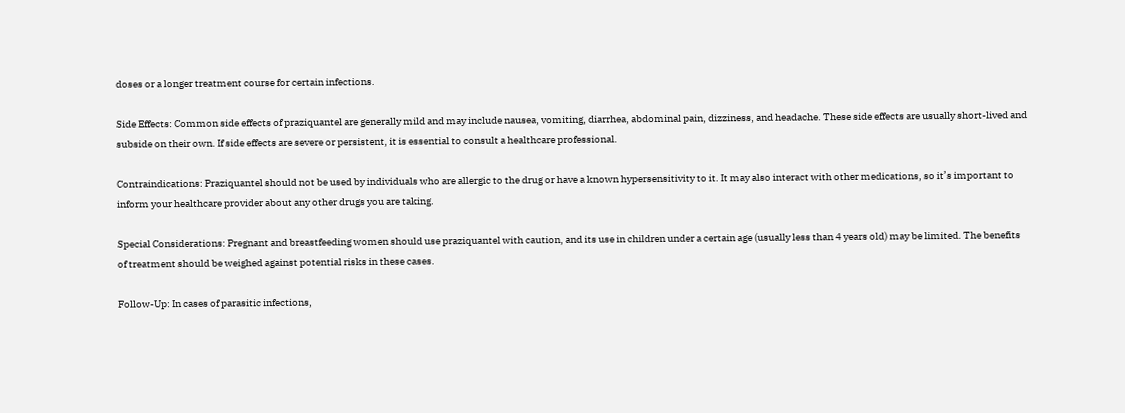doses or a longer treatment course for certain infections.

Side Effects: Common side effects of praziquantel are generally mild and may include nausea, vomiting, diarrhea, abdominal pain, dizziness, and headache. These side effects are usually short-lived and subside on their own. If side effects are severe or persistent, it is essential to consult a healthcare professional.

Contraindications: Praziquantel should not be used by individuals who are allergic to the drug or have a known hypersensitivity to it. It may also interact with other medications, so it’s important to inform your healthcare provider about any other drugs you are taking.

Special Considerations: Pregnant and breastfeeding women should use praziquantel with caution, and its use in children under a certain age (usually less than 4 years old) may be limited. The benefits of treatment should be weighed against potential risks in these cases.

Follow-Up: In cases of parasitic infections,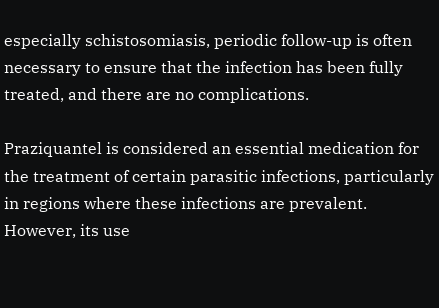especially schistosomiasis, periodic follow-up is often necessary to ensure that the infection has been fully treated, and there are no complications.

Praziquantel is considered an essential medication for the treatment of certain parasitic infections, particularly in regions where these infections are prevalent. However, its use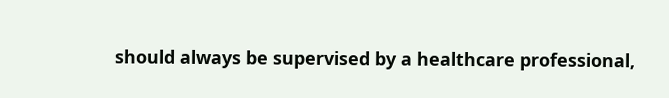should always be supervised by a healthcare professional,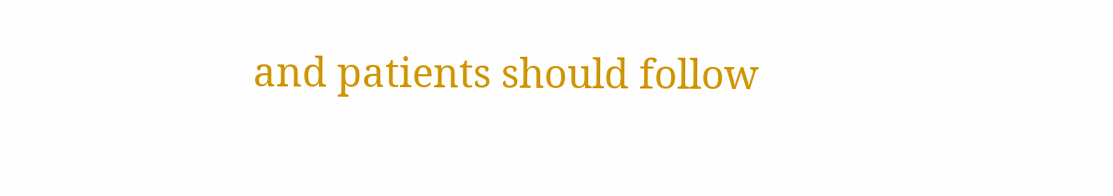and patients should follow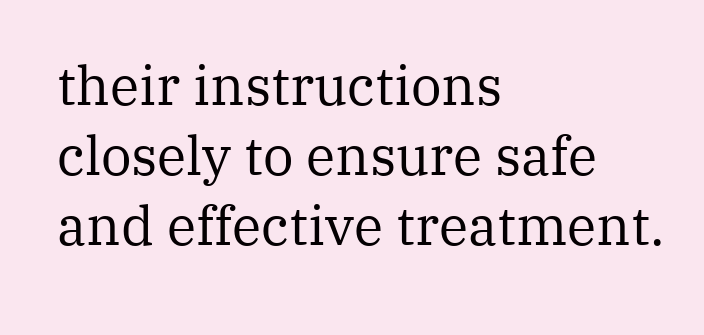their instructions closely to ensure safe and effective treatment.